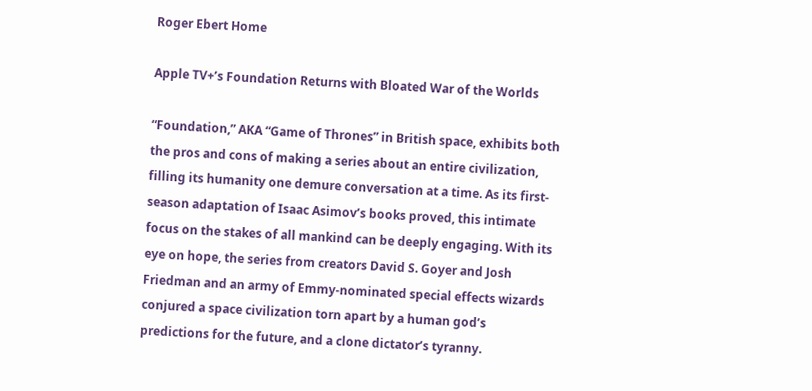Roger Ebert Home

Apple TV+’s Foundation Returns with Bloated War of the Worlds

“Foundation,” AKA “Game of Thrones” in British space, exhibits both the pros and cons of making a series about an entire civilization, filling its humanity one demure conversation at a time. As its first-season adaptation of Isaac Asimov’s books proved, this intimate focus on the stakes of all mankind can be deeply engaging. With its eye on hope, the series from creators David S. Goyer and Josh Friedman and an army of Emmy-nominated special effects wizards conjured a space civilization torn apart by a human god’s predictions for the future, and a clone dictator’s tyranny.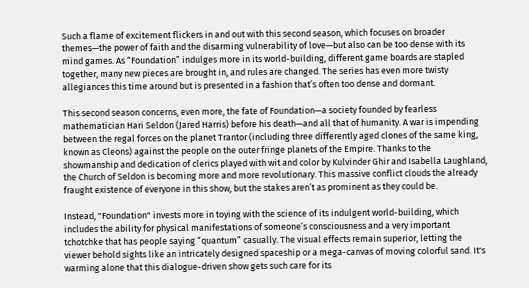Such a flame of excitement flickers in and out with this second season, which focuses on broader themes—the power of faith and the disarming vulnerability of love—but also can be too dense with its mind games. As “Foundation” indulges more in its world-building, different game boards are stapled together, many new pieces are brought in, and rules are changed. The series has even more twisty allegiances this time around but is presented in a fashion that’s often too dense and dormant.

This second season concerns, even more, the fate of Foundation—a society founded by fearless mathematician Hari Seldon (Jared Harris) before his death—and all that of humanity. A war is impending between the regal forces on the planet Trantor (including three differently aged clones of the same king, known as Cleons) against the people on the outer fringe planets of the Empire. Thanks to the showmanship and dedication of clerics played with wit and color by Kulvinder Ghir and Isabella Laughland, the Church of Seldon is becoming more and more revolutionary. This massive conflict clouds the already fraught existence of everyone in this show, but the stakes aren’t as prominent as they could be.

Instead, "Foundation" invests more in toying with the science of its indulgent world-building, which includes the ability for physical manifestations of someone’s consciousness and a very important tchotchke that has people saying “quantum” casually. The visual effects remain superior, letting the viewer behold sights like an intricately designed spaceship or a mega-canvas of moving colorful sand. It's warming alone that this dialogue-driven show gets such care for its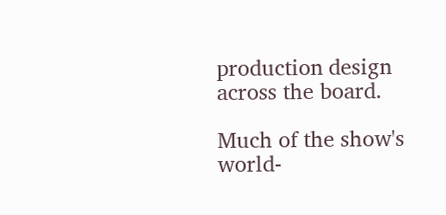production design across the board.

Much of the show's world-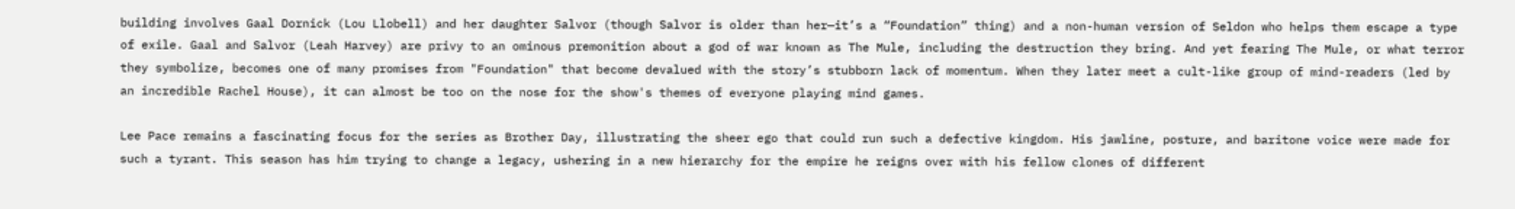building involves Gaal Dornick (Lou Llobell) and her daughter Salvor (though Salvor is older than her—it’s a “Foundation” thing) and a non-human version of Seldon who helps them escape a type of exile. Gaal and Salvor (Leah Harvey) are privy to an ominous premonition about a god of war known as The Mule, including the destruction they bring. And yet fearing The Mule, or what terror they symbolize, becomes one of many promises from "Foundation" that become devalued with the story’s stubborn lack of momentum. When they later meet a cult-like group of mind-readers (led by an incredible Rachel House), it can almost be too on the nose for the show's themes of everyone playing mind games.

Lee Pace remains a fascinating focus for the series as Brother Day, illustrating the sheer ego that could run such a defective kingdom. His jawline, posture, and baritone voice were made for such a tyrant. This season has him trying to change a legacy, ushering in a new hierarchy for the empire he reigns over with his fellow clones of different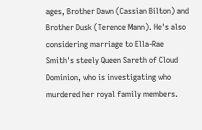ages, Brother Dawn (Cassian Bilton) and Brother Dusk (Terence Mann). He's also considering marriage to Ella-Rae Smith's steely Queen Sareth of Cloud Dominion, who is investigating who murdered her royal family members.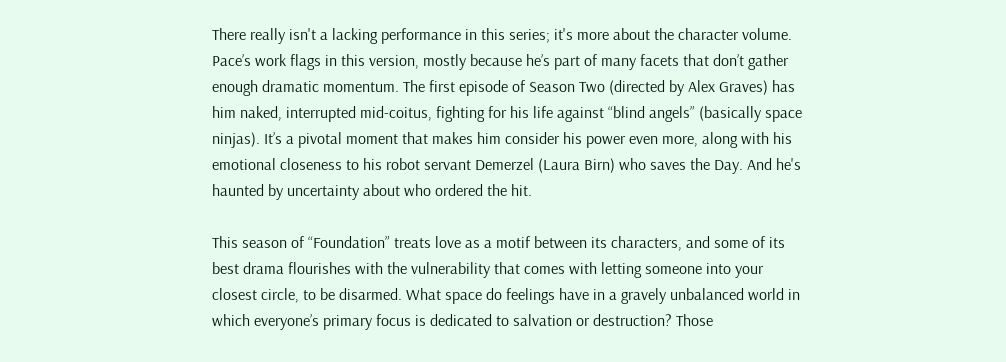There really isn't a lacking performance in this series; it's more about the character volume. Pace’s work flags in this version, mostly because he’s part of many facets that don’t gather enough dramatic momentum. The first episode of Season Two (directed by Alex Graves) has him naked, interrupted mid-coitus, fighting for his life against “blind angels” (basically space ninjas). It’s a pivotal moment that makes him consider his power even more, along with his emotional closeness to his robot servant Demerzel (Laura Birn) who saves the Day. And he's haunted by uncertainty about who ordered the hit.

This season of “Foundation” treats love as a motif between its characters, and some of its best drama flourishes with the vulnerability that comes with letting someone into your closest circle, to be disarmed. What space do feelings have in a gravely unbalanced world in which everyone’s primary focus is dedicated to salvation or destruction? Those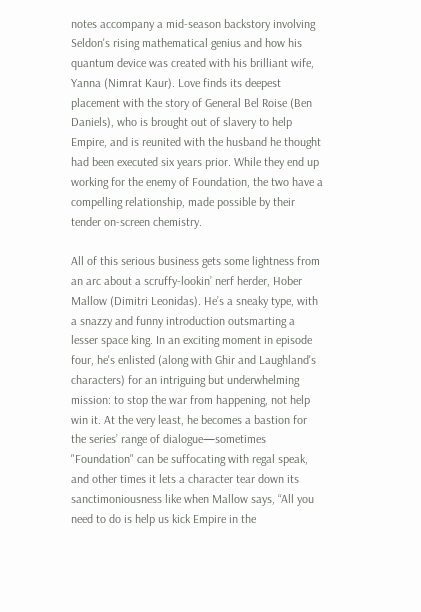notes accompany a mid-season backstory involving Seldon's rising mathematical genius and how his quantum device was created with his brilliant wife, Yanna (Nimrat Kaur). Love finds its deepest placement with the story of General Bel Roise (Ben Daniels), who is brought out of slavery to help Empire, and is reunited with the husband he thought had been executed six years prior. While they end up working for the enemy of Foundation, the two have a compelling relationship, made possible by their tender on-screen chemistry.

All of this serious business gets some lightness from an arc about a scruffy-lookin’ nerf herder, Hober Mallow (Dimitri Leonidas). He’s a sneaky type, with a snazzy and funny introduction outsmarting a lesser space king. In an exciting moment in episode four, he's enlisted (along with Ghir and Laughland's characters) for an intriguing but underwhelming mission: to stop the war from happening, not help win it. At the very least, he becomes a bastion for the series’ range of dialogue—sometimes "Foundation" can be suffocating with regal speak, and other times it lets a character tear down its sanctimoniousness like when Mallow says, “All you need to do is help us kick Empire in the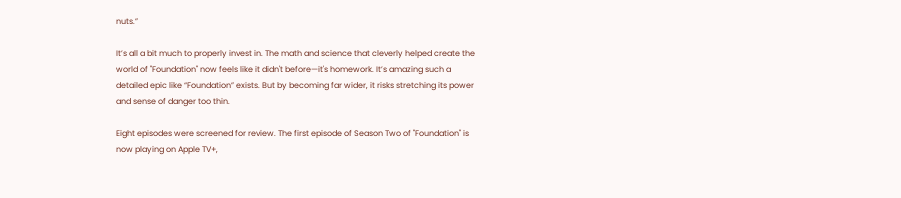nuts.”

It’s all a bit much to properly invest in. The math and science that cleverly helped create the world of "Foundation" now feels like it didn't before—it's homework. It’s amazing such a detailed epic like “Foundation” exists. But by becoming far wider, it risks stretching its power and sense of danger too thin.

Eight episodes were screened for review. The first episode of Season Two of "Foundation" is now playing on Apple TV+,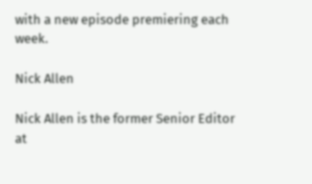with a new episode premiering each week.

Nick Allen

Nick Allen is the former Senior Editor at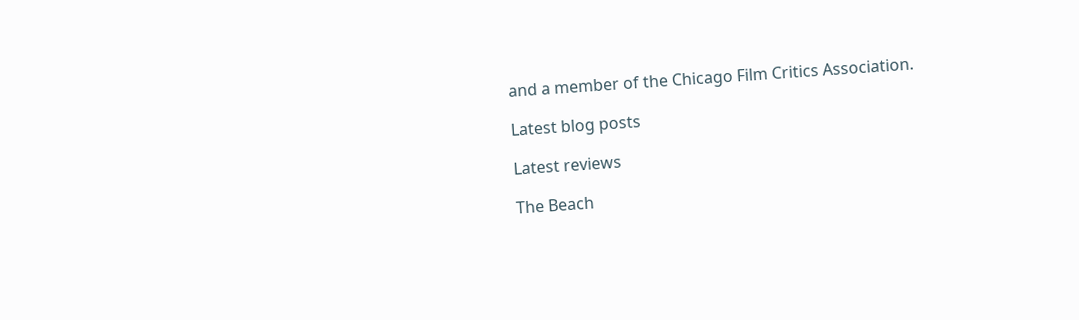and a member of the Chicago Film Critics Association.

Latest blog posts

Latest reviews

The Beach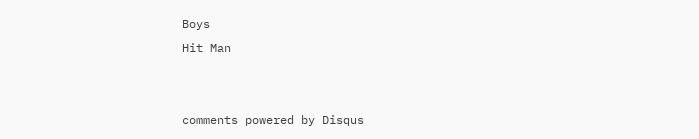Boys
Hit Man


comments powered by Disqus